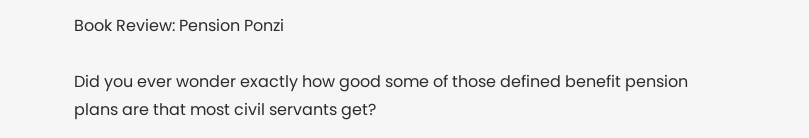Book Review: Pension Ponzi

Did you ever wonder exactly how good some of those defined benefit pension plans are that most civil servants get?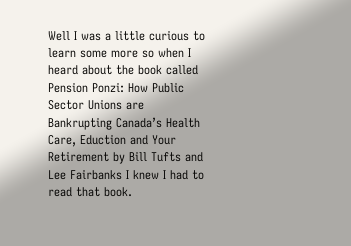Well I was a little curious to learn some more so when I heard about the book called Pension Ponzi: How Public Sector Unions are Bankrupting Canada’s Health Care, Eduction and Your Retirement by Bill Tufts and Lee Fairbanks I knew I had to read that book.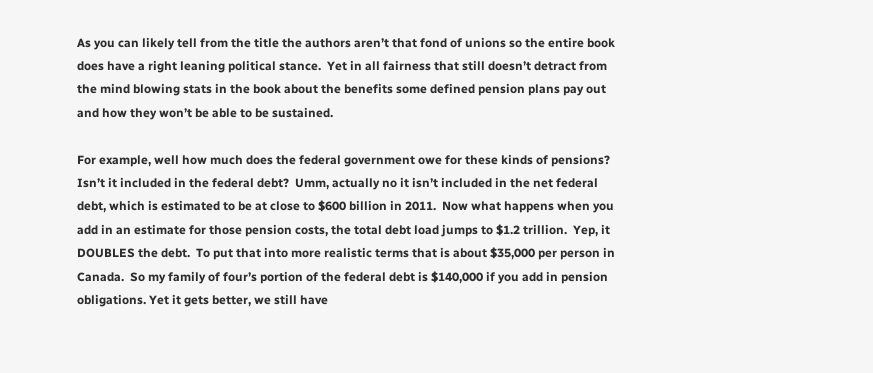As you can likely tell from the title the authors aren’t that fond of unions so the entire book does have a right leaning political stance.  Yet in all fairness that still doesn’t detract from the mind blowing stats in the book about the benefits some defined pension plans pay out and how they won’t be able to be sustained.

For example, well how much does the federal government owe for these kinds of pensions?  Isn’t it included in the federal debt?  Umm, actually no it isn’t included in the net federal debt, which is estimated to be at close to $600 billion in 2011.  Now what happens when you add in an estimate for those pension costs, the total debt load jumps to $1.2 trillion.  Yep, it DOUBLES the debt.  To put that into more realistic terms that is about $35,000 per person in Canada.  So my family of four’s portion of the federal debt is $140,000 if you add in pension obligations. Yet it gets better, we still have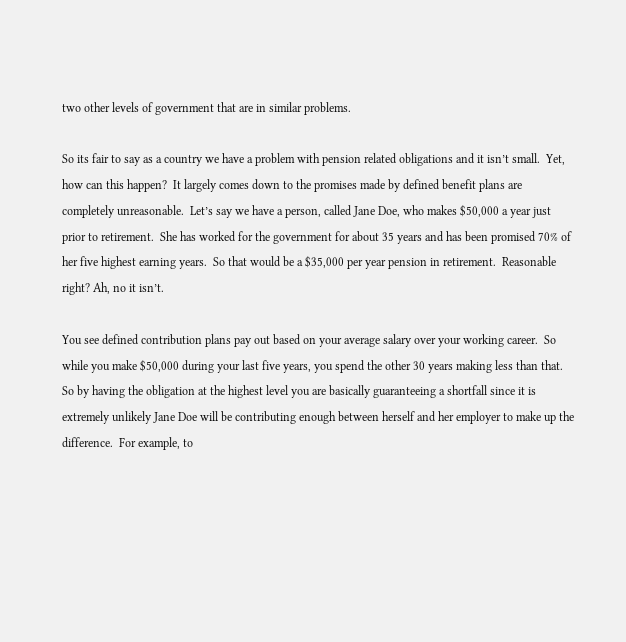two other levels of government that are in similar problems.

So its fair to say as a country we have a problem with pension related obligations and it isn’t small.  Yet, how can this happen?  It largely comes down to the promises made by defined benefit plans are completely unreasonable.  Let’s say we have a person, called Jane Doe, who makes $50,000 a year just prior to retirement.  She has worked for the government for about 35 years and has been promised 70% of her five highest earning years.  So that would be a $35,000 per year pension in retirement.  Reasonable right? Ah, no it isn’t.

You see defined contribution plans pay out based on your average salary over your working career.  So while you make $50,000 during your last five years, you spend the other 30 years making less than that.  So by having the obligation at the highest level you are basically guaranteeing a shortfall since it is extremely unlikely Jane Doe will be contributing enough between herself and her employer to make up the difference.  For example, to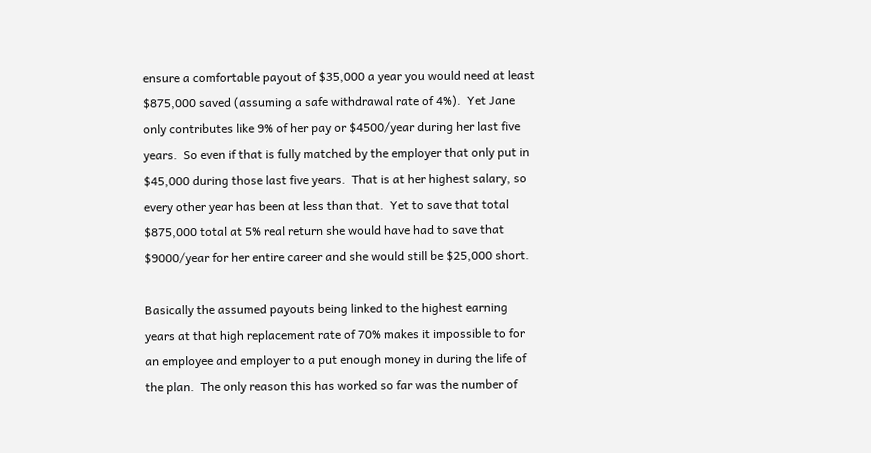ensure a comfortable payout of $35,000 a year you would need at least $875,000 saved (assuming a safe withdrawal rate of 4%).  Yet Jane only contributes like 9% of her pay or $4500/year during her last five years.  So even if that is fully matched by the employer that only put in $45,000 during those last five years.  That is at her highest salary, so every other year has been at less than that.  Yet to save that total $875,000 total at 5% real return she would have had to save that $9000/year for her entire career and she would still be $25,000 short.

Basically the assumed payouts being linked to the highest earning years at that high replacement rate of 70% makes it impossible to for an employee and employer to a put enough money in during the life of the plan.  The only reason this has worked so far was the number of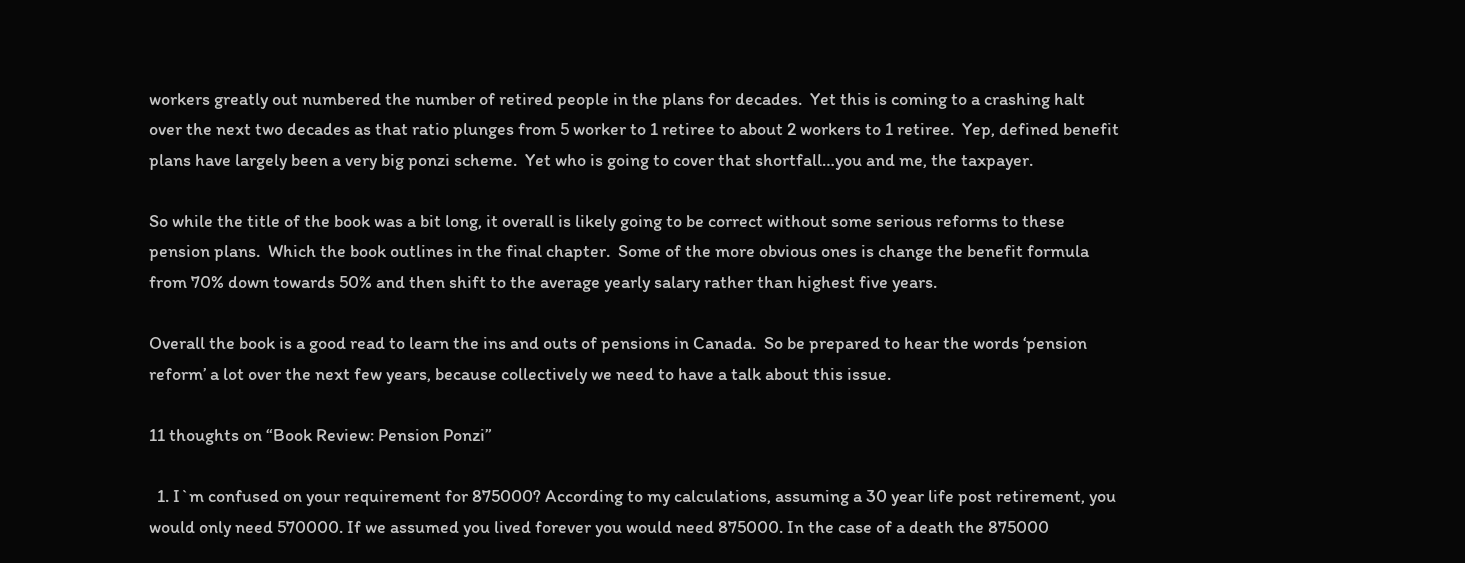workers greatly out numbered the number of retired people in the plans for decades.  Yet this is coming to a crashing halt over the next two decades as that ratio plunges from 5 worker to 1 retiree to about 2 workers to 1 retiree.  Yep, defined benefit plans have largely been a very big ponzi scheme.  Yet who is going to cover that shortfall…you and me, the taxpayer.

So while the title of the book was a bit long, it overall is likely going to be correct without some serious reforms to these pension plans.  Which the book outlines in the final chapter.  Some of the more obvious ones is change the benefit formula from 70% down towards 50% and then shift to the average yearly salary rather than highest five years.

Overall the book is a good read to learn the ins and outs of pensions in Canada.  So be prepared to hear the words ‘pension reform’ a lot over the next few years, because collectively we need to have a talk about this issue.

11 thoughts on “Book Review: Pension Ponzi”

  1. I`m confused on your requirement for 875000? According to my calculations, assuming a 30 year life post retirement, you would only need 570000. If we assumed you lived forever you would need 875000. In the case of a death the 875000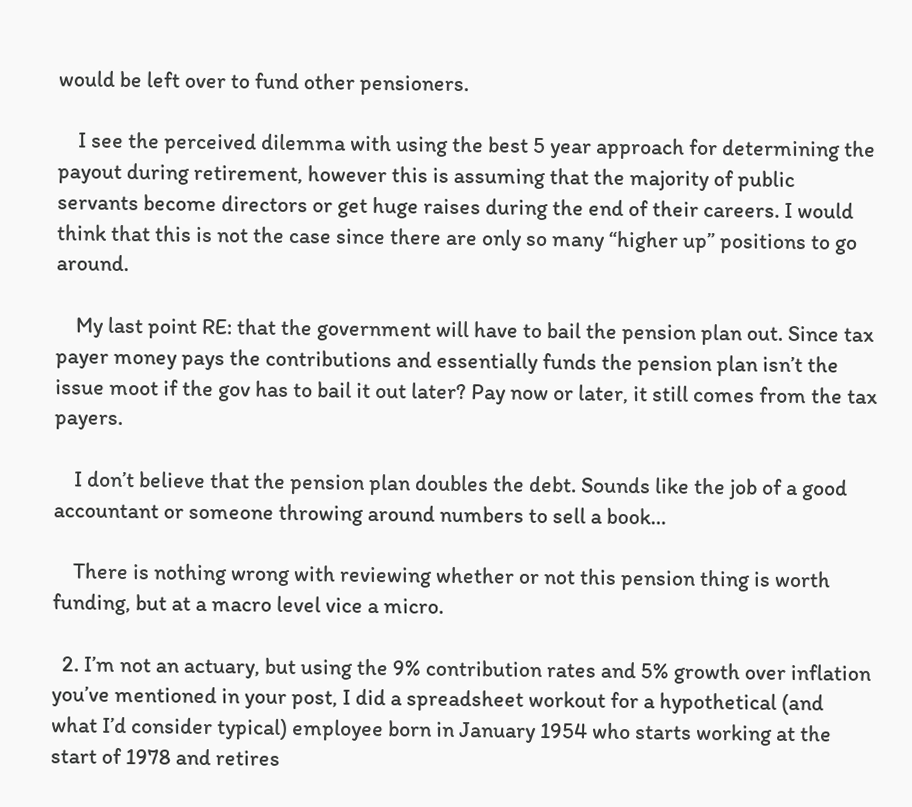would be left over to fund other pensioners.

    I see the perceived dilemma with using the best 5 year approach for determining the payout during retirement, however this is assuming that the majority of public servants become directors or get huge raises during the end of their careers. I would think that this is not the case since there are only so many “higher up” positions to go around.

    My last point RE: that the government will have to bail the pension plan out. Since tax payer money pays the contributions and essentially funds the pension plan isn’t the issue moot if the gov has to bail it out later? Pay now or later, it still comes from the tax payers.

    I don’t believe that the pension plan doubles the debt. Sounds like the job of a good accountant or someone throwing around numbers to sell a book…

    There is nothing wrong with reviewing whether or not this pension thing is worth funding, but at a macro level vice a micro.

  2. I’m not an actuary, but using the 9% contribution rates and 5% growth over inflation you’ve mentioned in your post, I did a spreadsheet workout for a hypothetical (and what I’d consider typical) employee born in January 1954 who starts working at the start of 1978 and retires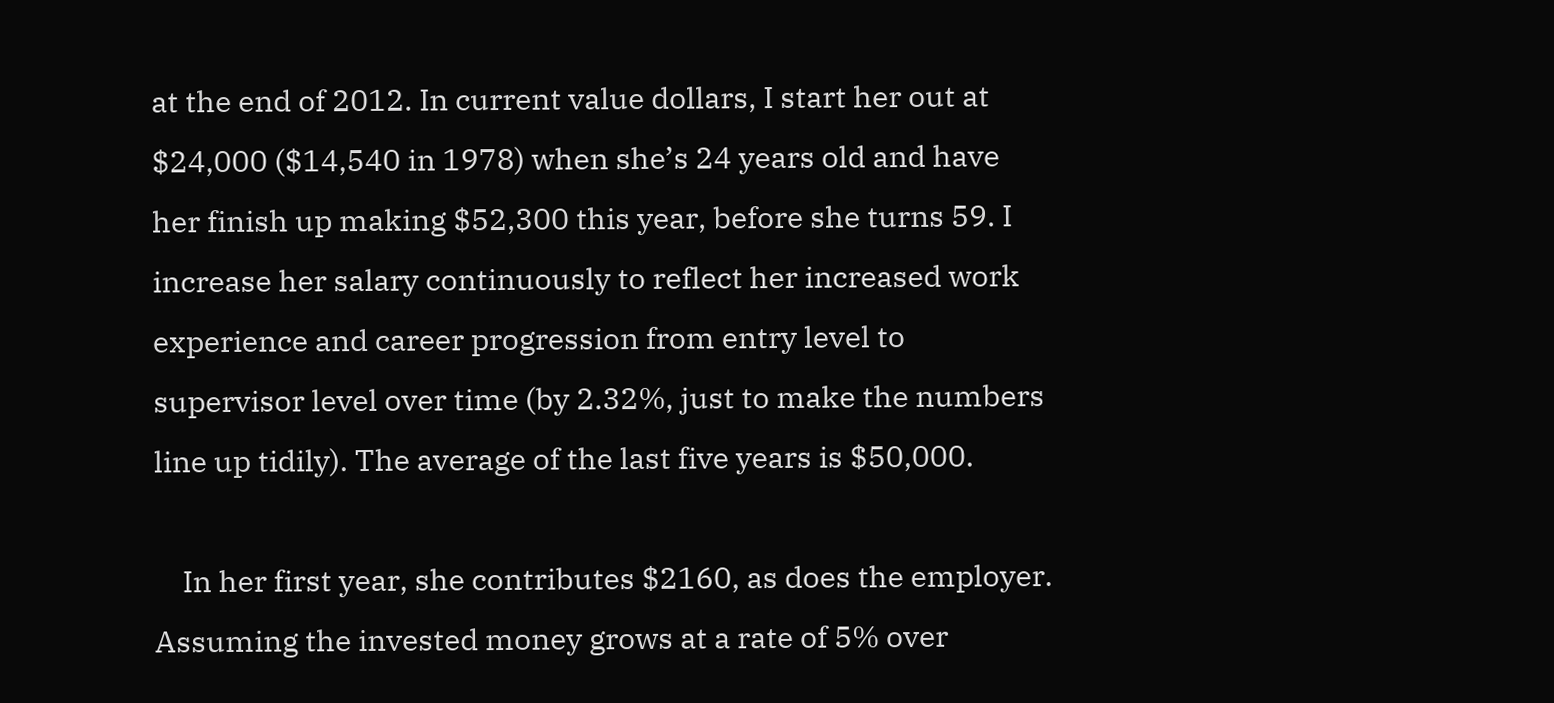at the end of 2012. In current value dollars, I start her out at $24,000 ($14,540 in 1978) when she’s 24 years old and have her finish up making $52,300 this year, before she turns 59. I increase her salary continuously to reflect her increased work experience and career progression from entry level to supervisor level over time (by 2.32%, just to make the numbers line up tidily). The average of the last five years is $50,000.

    In her first year, she contributes $2160, as does the employer. Assuming the invested money grows at a rate of 5% over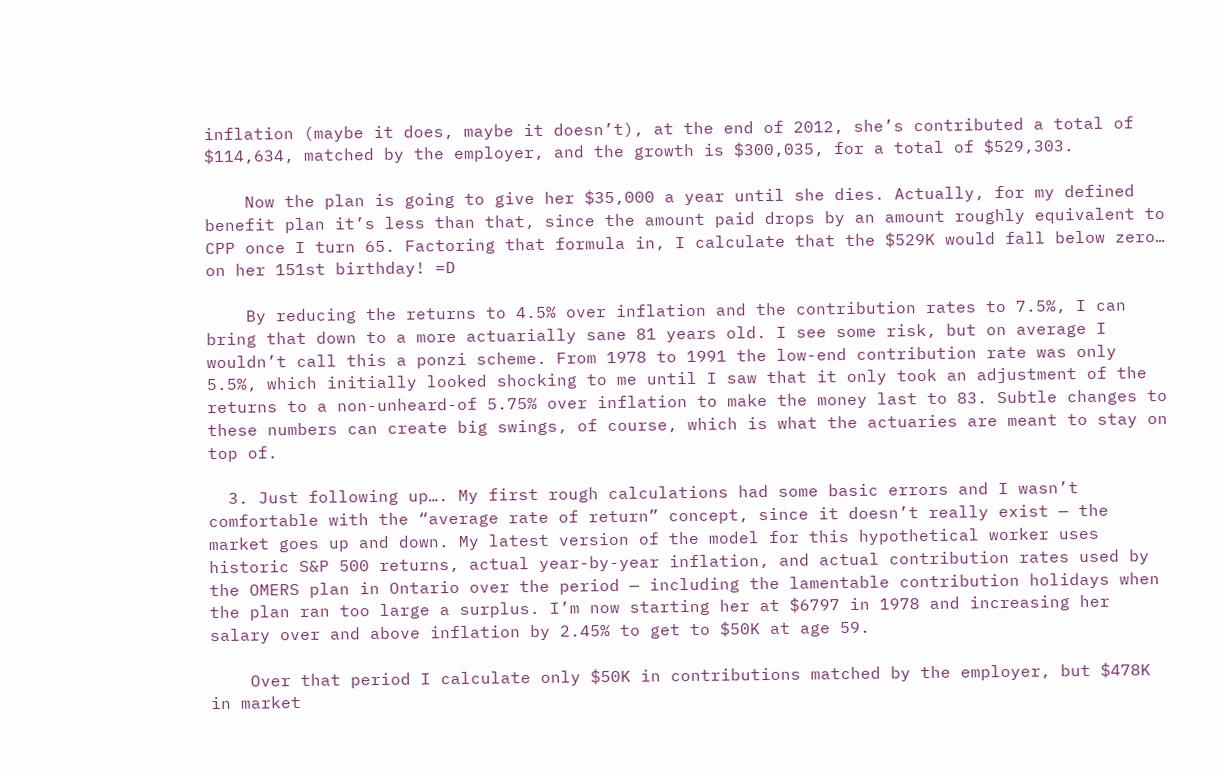inflation (maybe it does, maybe it doesn’t), at the end of 2012, she’s contributed a total of $114,634, matched by the employer, and the growth is $300,035, for a total of $529,303.

    Now the plan is going to give her $35,000 a year until she dies. Actually, for my defined benefit plan it’s less than that, since the amount paid drops by an amount roughly equivalent to CPP once I turn 65. Factoring that formula in, I calculate that the $529K would fall below zero… on her 151st birthday! =D

    By reducing the returns to 4.5% over inflation and the contribution rates to 7.5%, I can bring that down to a more actuarially sane 81 years old. I see some risk, but on average I wouldn’t call this a ponzi scheme. From 1978 to 1991 the low-end contribution rate was only 5.5%, which initially looked shocking to me until I saw that it only took an adjustment of the returns to a non-unheard-of 5.75% over inflation to make the money last to 83. Subtle changes to these numbers can create big swings, of course, which is what the actuaries are meant to stay on top of.

  3. Just following up…. My first rough calculations had some basic errors and I wasn’t comfortable with the “average rate of return” concept, since it doesn’t really exist — the market goes up and down. My latest version of the model for this hypothetical worker uses historic S&P 500 returns, actual year-by-year inflation, and actual contribution rates used by the OMERS plan in Ontario over the period — including the lamentable contribution holidays when the plan ran too large a surplus. I’m now starting her at $6797 in 1978 and increasing her salary over and above inflation by 2.45% to get to $50K at age 59.

    Over that period I calculate only $50K in contributions matched by the employer, but $478K in market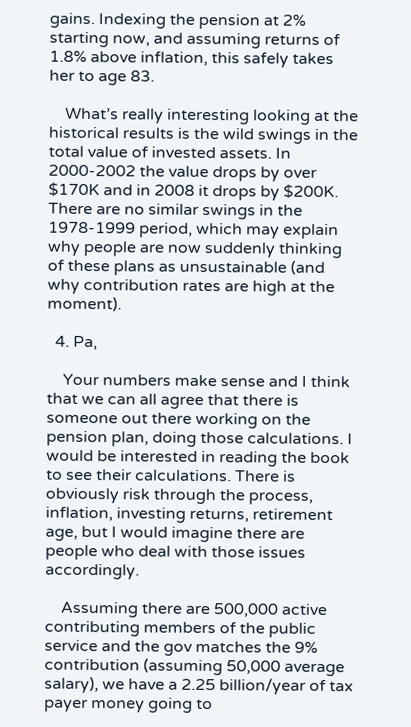gains. Indexing the pension at 2% starting now, and assuming returns of 1.8% above inflation, this safely takes her to age 83.

    What’s really interesting looking at the historical results is the wild swings in the total value of invested assets. In 2000-2002 the value drops by over $170K and in 2008 it drops by $200K. There are no similar swings in the 1978-1999 period, which may explain why people are now suddenly thinking of these plans as unsustainable (and why contribution rates are high at the moment).

  4. Pa,

    Your numbers make sense and I think that we can all agree that there is someone out there working on the pension plan, doing those calculations. I would be interested in reading the book to see their calculations. There is obviously risk through the process, inflation, investing returns, retirement age, but I would imagine there are people who deal with those issues accordingly.

    Assuming there are 500,000 active contributing members of the public service and the gov matches the 9% contribution (assuming 50,000 average salary), we have a 2.25 billion/year of tax payer money going to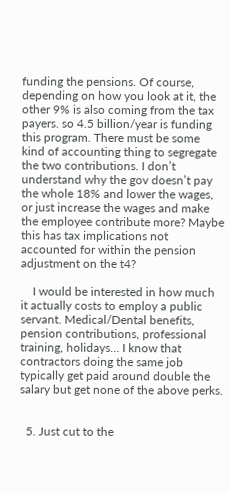funding the pensions. Of course, depending on how you look at it, the other 9% is also coming from the tax payers. so 4.5 billion/year is funding this program. There must be some kind of accounting thing to segregate the two contributions. I don’t understand why the gov doesn’t pay the whole 18% and lower the wages, or just increase the wages and make the employee contribute more? Maybe this has tax implications not accounted for within the pension adjustment on the t4?

    I would be interested in how much it actually costs to employ a public servant. Medical/Dental benefits, pension contributions, professional training, holidays… I know that contractors doing the same job typically get paid around double the salary but get none of the above perks.


  5. Just cut to the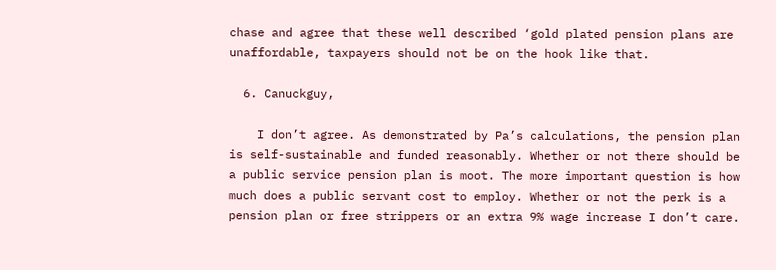chase and agree that these well described ‘gold plated pension plans are unaffordable, taxpayers should not be on the hook like that.

  6. Canuckguy,

    I don’t agree. As demonstrated by Pa’s calculations, the pension plan is self-sustainable and funded reasonably. Whether or not there should be a public service pension plan is moot. The more important question is how much does a public servant cost to employ. Whether or not the perk is a pension plan or free strippers or an extra 9% wage increase I don’t care.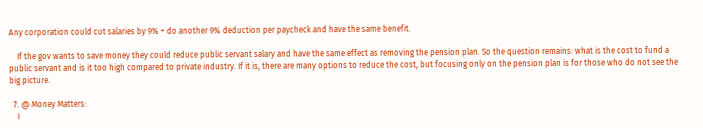Any corporation could cut salaries by 9% + do another 9% deduction per paycheck and have the same benefit.

    If the gov wants to save money they could reduce public servant salary and have the same effect as removing the pension plan. So the question remains: what is the cost to fund a public servant and is it too high compared to private industry. If it is, there are many options to reduce the cost, but focusing only on the pension plan is for those who do not see the big picture.

  7. @ Money Matters:
    I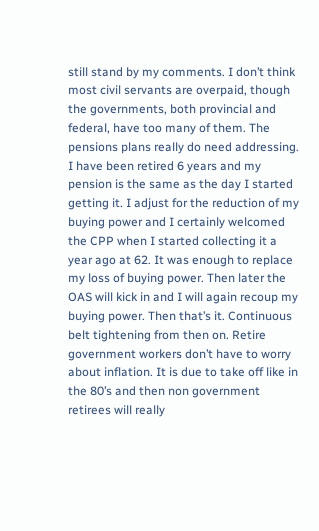still stand by my comments. I don’t think most civil servants are overpaid, though the governments, both provincial and federal, have too many of them. The pensions plans really do need addressing. I have been retired 6 years and my pension is the same as the day I started getting it. I adjust for the reduction of my buying power and I certainly welcomed the CPP when I started collecting it a year ago at 62. It was enough to replace my loss of buying power. Then later the OAS will kick in and I will again recoup my buying power. Then that’s it. Continuous belt tightening from then on. Retire government workers don’t have to worry about inflation. It is due to take off like in the 80’s and then non government retirees will really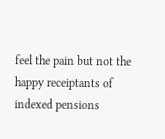feel the pain but not the happy receiptants of indexed pensions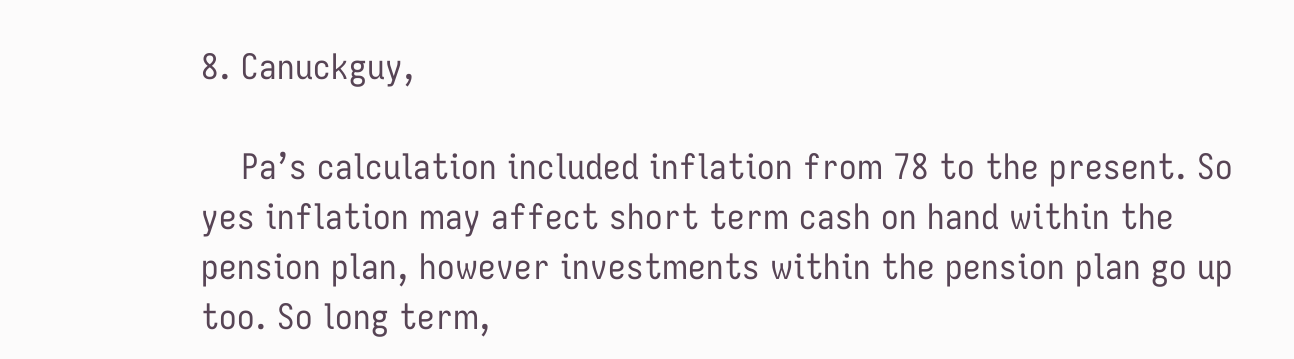8. Canuckguy,

    Pa’s calculation included inflation from 78 to the present. So yes inflation may affect short term cash on hand within the pension plan, however investments within the pension plan go up too. So long term,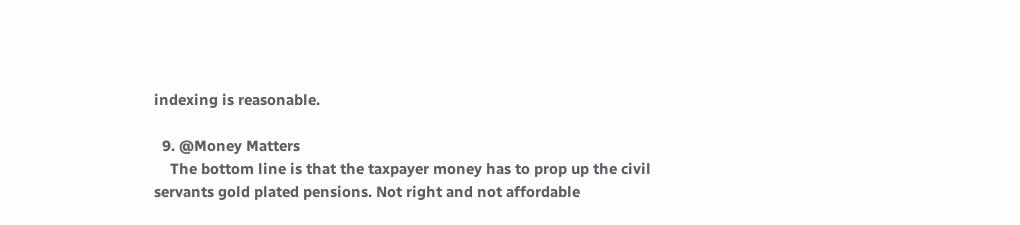indexing is reasonable.

  9. @Money Matters
    The bottom line is that the taxpayer money has to prop up the civil servants gold plated pensions. Not right and not affordable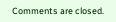Comments are closed.